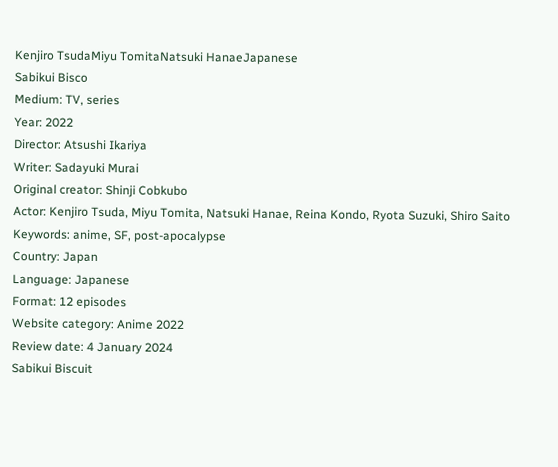Kenjiro TsudaMiyu TomitaNatsuki HanaeJapanese
Sabikui Bisco
Medium: TV, series
Year: 2022
Director: Atsushi Ikariya
Writer: Sadayuki Murai
Original creator: Shinji Cobkubo
Actor: Kenjiro Tsuda, Miyu Tomita, Natsuki Hanae, Reina Kondo, Ryota Suzuki, Shiro Saito
Keywords: anime, SF, post-apocalypse
Country: Japan
Language: Japanese
Format: 12 episodes
Website category: Anime 2022
Review date: 4 January 2024
Sabikui Biscuit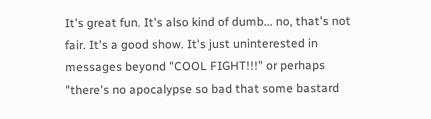It's great fun. It's also kind of dumb... no, that's not fair. It's a good show. It's just uninterested in messages beyond "COOL FIGHT!!!" or perhaps "there's no apocalypse so bad that some bastard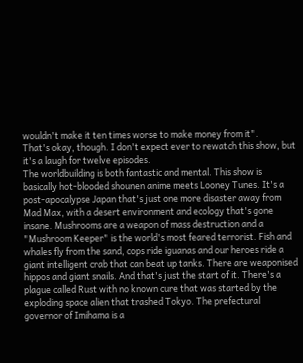wouldn't make it ten times worse to make money from it".
That's okay, though. I don't expect ever to rewatch this show, but it's a laugh for twelve episodes.
The worldbuilding is both fantastic and mental. This show is basically hot-blooded shounen anime meets Looney Tunes. It's a post-apocalypse Japan that's just one more disaster away from Mad Max, with a desert environment and ecology that's gone insane. Mushrooms are a weapon of mass destruction and a "Mushroom Keeper" is the world's most feared terrorist. Fish and whales fly from the sand, cops ride iguanas and our heroes ride a giant intelligent crab that can beat up tanks. There are weaponised hippos and giant snails. And that's just the start of it. There's a plague called Rust with no known cure that was started by the exploding space alien that trashed Tokyo. The prefectural governor of Imihama is a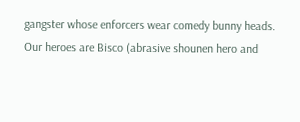gangster whose enforcers wear comedy bunny heads.
Our heroes are Bisco (abrasive shounen hero and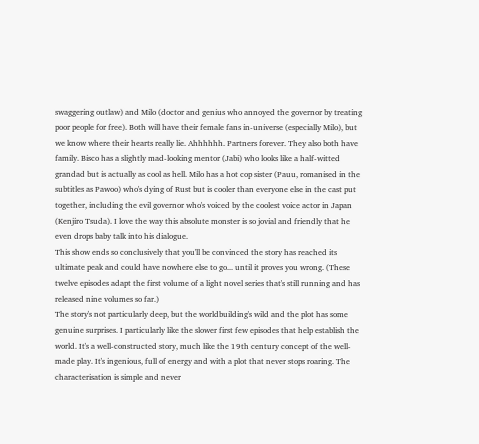swaggering outlaw) and Milo (doctor and genius who annoyed the governor by treating poor people for free). Both will have their female fans in-universe (especially Milo), but we know where their hearts really lie. Ahhhhhh. Partners forever. They also both have family. Bisco has a slightly mad-looking mentor (Jabi) who looks like a half-witted grandad but is actually as cool as hell. Milo has a hot cop sister (Pauu, romanised in the subtitles as Pawoo) who's dying of Rust but is cooler than everyone else in the cast put together, including the evil governor who's voiced by the coolest voice actor in Japan (Kenjiro Tsuda). I love the way this absolute monster is so jovial and friendly that he even drops baby talk into his dialogue.
This show ends so conclusively that you'll be convinced the story has reached its ultimate peak and could have nowhere else to go... until it proves you wrong. (These twelve episodes adapt the first volume of a light novel series that's still running and has released nine volumes so far.)
The story's not particularly deep, but the worldbuilding's wild and the plot has some genuine surprises. I particularly like the slower first few episodes that help establish the world. It's a well-constructed story, much like the 19th century concept of the well-made play. It's ingenious, full of energy and with a plot that never stops roaring. The characterisation is simple and never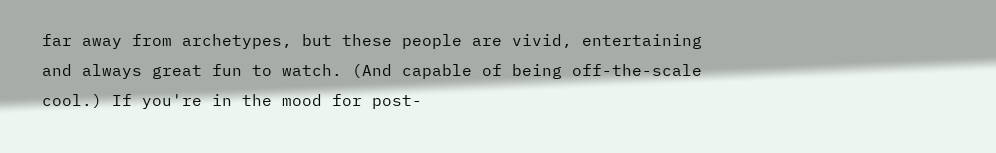far away from archetypes, but these people are vivid, entertaining and always great fun to watch. (And capable of being off-the-scale cool.) If you're in the mood for post-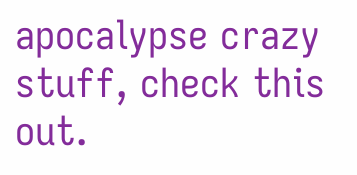apocalypse crazy stuff, check this out.